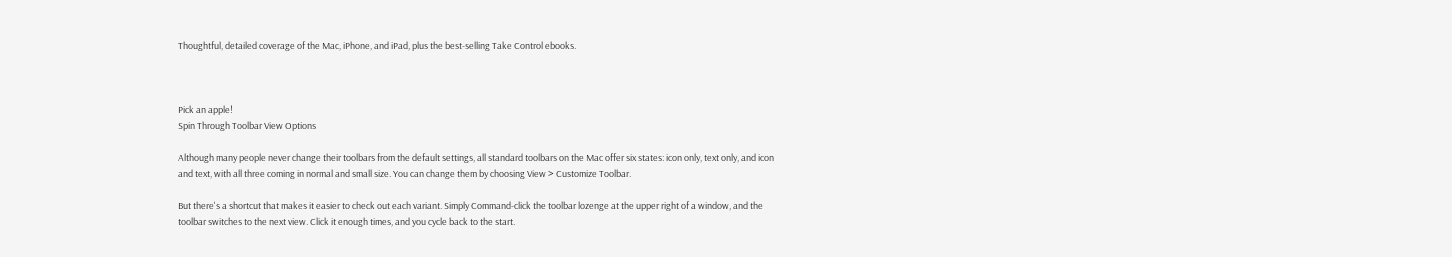Thoughtful, detailed coverage of the Mac, iPhone, and iPad, plus the best-selling Take Control ebooks.



Pick an apple!
Spin Through Toolbar View Options

Although many people never change their toolbars from the default settings, all standard toolbars on the Mac offer six states: icon only, text only, and icon and text, with all three coming in normal and small size. You can change them by choosing View > Customize Toolbar.

But there's a shortcut that makes it easier to check out each variant. Simply Command-click the toolbar lozenge at the upper right of a window, and the toolbar switches to the next view. Click it enough times, and you cycle back to the start.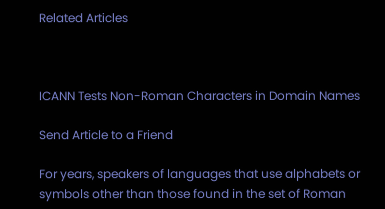Related Articles



ICANN Tests Non-Roman Characters in Domain Names

Send Article to a Friend

For years, speakers of languages that use alphabets or symbols other than those found in the set of Roman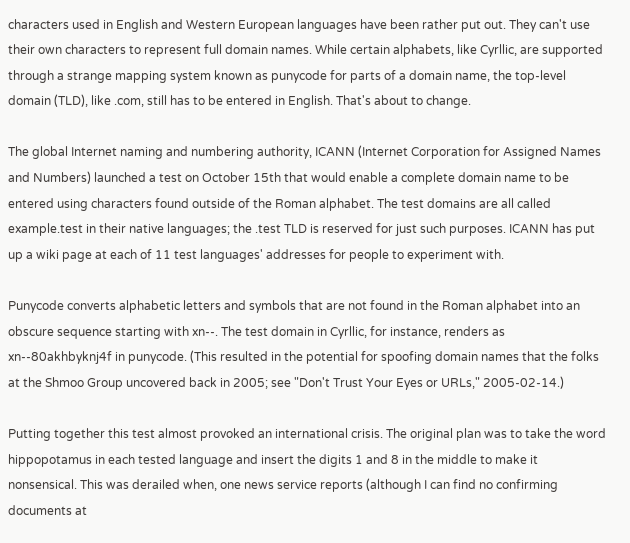characters used in English and Western European languages have been rather put out. They can't use their own characters to represent full domain names. While certain alphabets, like Cyrllic, are supported through a strange mapping system known as punycode for parts of a domain name, the top-level domain (TLD), like .com, still has to be entered in English. That's about to change.

The global Internet naming and numbering authority, ICANN (Internet Corporation for Assigned Names and Numbers) launched a test on October 15th that would enable a complete domain name to be entered using characters found outside of the Roman alphabet. The test domains are all called example.test in their native languages; the .test TLD is reserved for just such purposes. ICANN has put up a wiki page at each of 11 test languages' addresses for people to experiment with.

Punycode converts alphabetic letters and symbols that are not found in the Roman alphabet into an obscure sequence starting with xn--. The test domain in Cyrllic, for instance, renders as xn--80akhbyknj4f in punycode. (This resulted in the potential for spoofing domain names that the folks at the Shmoo Group uncovered back in 2005; see "Don't Trust Your Eyes or URLs," 2005-02-14.)

Putting together this test almost provoked an international crisis. The original plan was to take the word hippopotamus in each tested language and insert the digits 1 and 8 in the middle to make it nonsensical. This was derailed when, one news service reports (although I can find no confirming documents at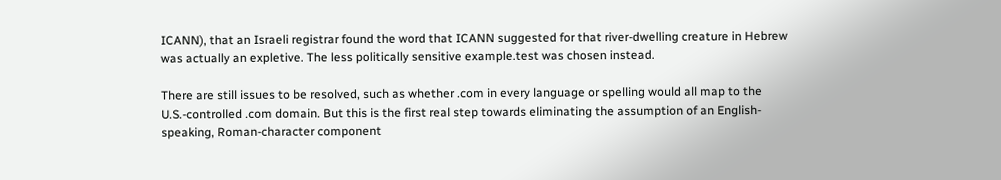ICANN), that an Israeli registrar found the word that ICANN suggested for that river-dwelling creature in Hebrew was actually an expletive. The less politically sensitive example.test was chosen instead.

There are still issues to be resolved, such as whether .com in every language or spelling would all map to the U.S.-controlled .com domain. But this is the first real step towards eliminating the assumption of an English-speaking, Roman-character component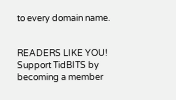to every domain name.


READERS LIKE YOU! Support TidBITS by becoming a member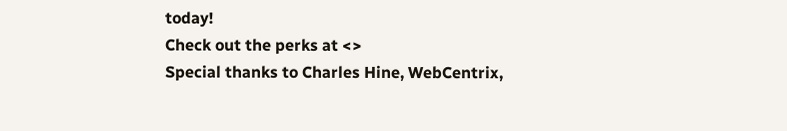today!
Check out the perks at <>
Special thanks to Charles Hine, WebCentrix,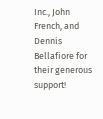Inc., John French, and
Dennis Bellafiore for their generous support!